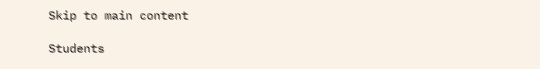Skip to main content

Students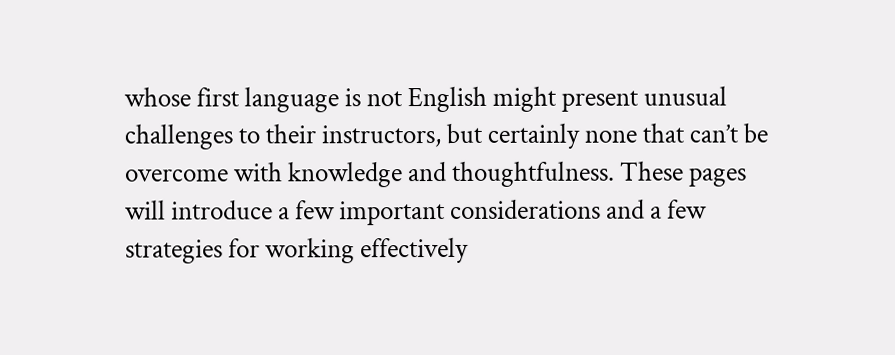whose first language is not English might present unusual challenges to their instructors, but certainly none that can’t be overcome with knowledge and thoughtfulness. These pages will introduce a few important considerations and a few strategies for working effectively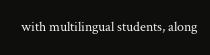with multilingual students, along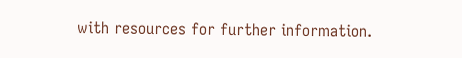with resources for further information.